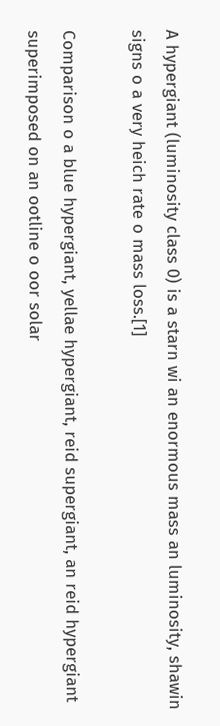A hypergiant (luminosity class 0) is a starn wi an enormous mass an luminosity, shawin signs o a very heich rate o mass loss.[1]

Comparison o a blue hypergiant, yellae hypergiant, reid supergiant, an reid hypergiant superimposed on an ootline o oor solar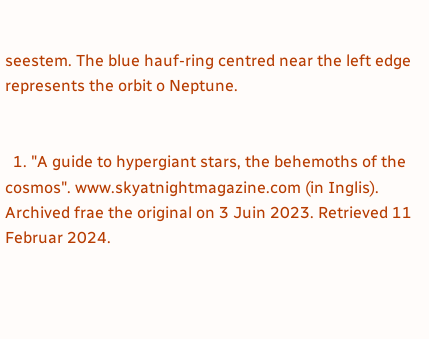seestem. The blue hauf-ring centred near the left edge represents the orbit o Neptune.


  1. "A guide to hypergiant stars, the behemoths of the cosmos". www.skyatnightmagazine.com (in Inglis). Archived frae the original on 3 Juin 2023. Retrieved 11 Februar 2024.